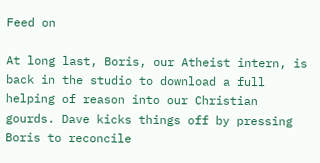Feed on

At long last, Boris, our Atheist intern, is back in the studio to download a full helping of reason into our Christian gourds. Dave kicks things off by pressing Boris to reconcile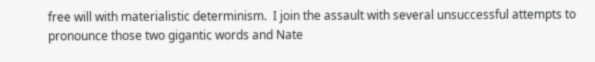free will with materialistic determinism.  I join the assault with several unsuccessful attempts to pronounce those two gigantic words and Nate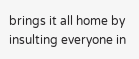brings it all home by insulting everyone in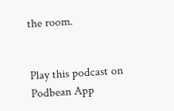the room.


Play this podcast on Podbean App